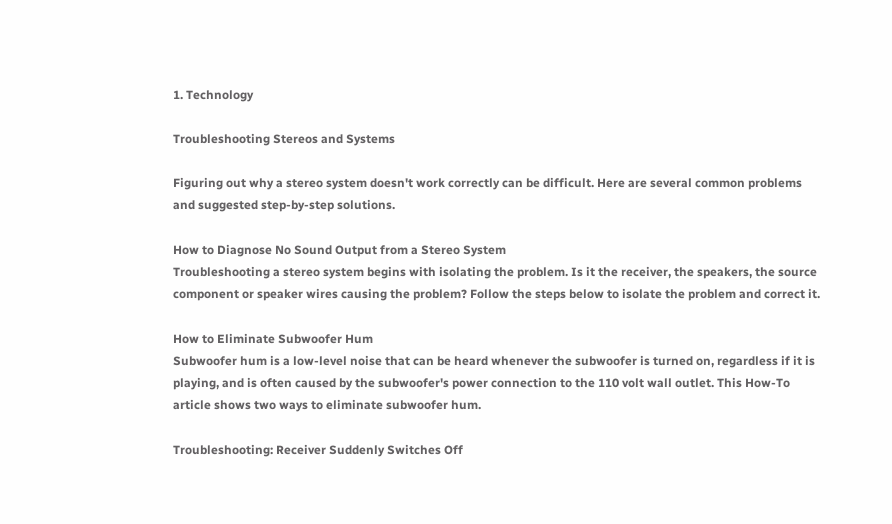1. Technology

Troubleshooting Stereos and Systems

Figuring out why a stereo system doesn't work correctly can be difficult. Here are several common problems and suggested step-by-step solutions.

How to Diagnose No Sound Output from a Stereo System
Troubleshooting a stereo system begins with isolating the problem. Is it the receiver, the speakers, the source component or speaker wires causing the problem? Follow the steps below to isolate the problem and correct it.

How to Eliminate Subwoofer Hum
Subwoofer hum is a low-level noise that can be heard whenever the subwoofer is turned on, regardless if it is playing, and is often caused by the subwoofer's power connection to the 110 volt wall outlet. This How-To article shows two ways to eliminate subwoofer hum.

Troubleshooting: Receiver Suddenly Switches Off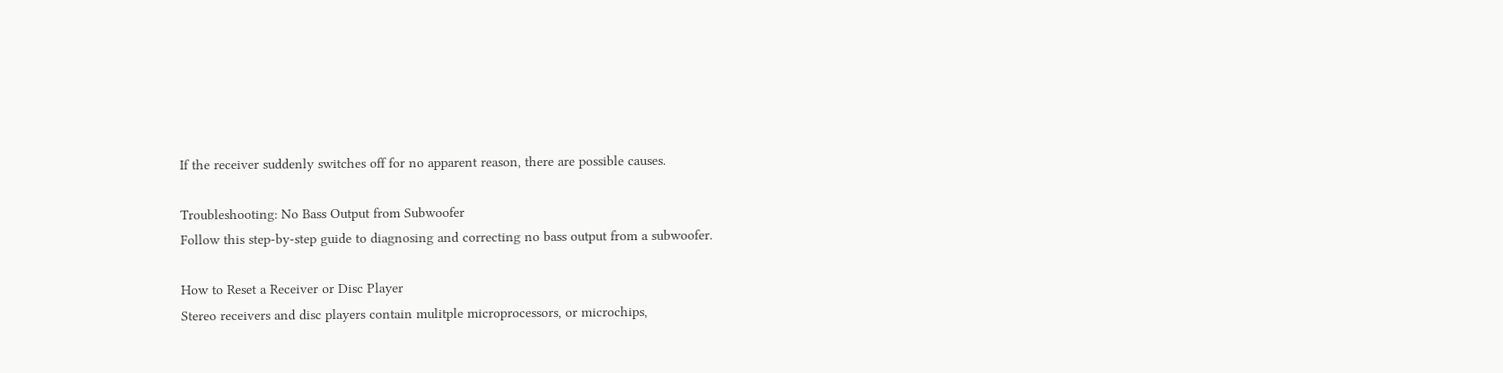If the receiver suddenly switches off for no apparent reason, there are possible causes.

Troubleshooting: No Bass Output from Subwoofer
Follow this step-by-step guide to diagnosing and correcting no bass output from a subwoofer.

How to Reset a Receiver or Disc Player
Stereo receivers and disc players contain mulitple microprocessors, or microchips,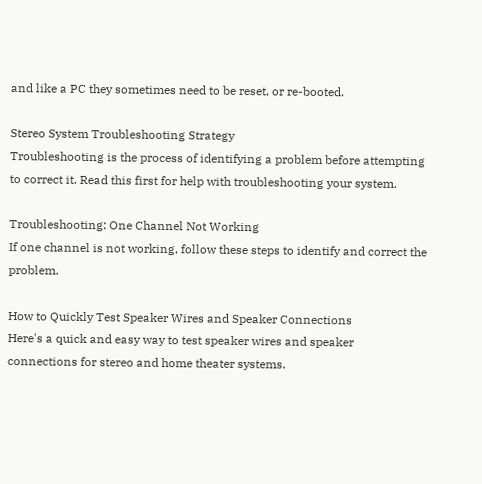and like a PC they sometimes need to be reset, or re-booted.

Stereo System Troubleshooting Strategy
Troubleshooting is the process of identifying a problem before attempting to correct it. Read this first for help with troubleshooting your system.

Troubleshooting: One Channel Not Working
If one channel is not working, follow these steps to identify and correct the problem.

How to Quickly Test Speaker Wires and Speaker Connections
Here's a quick and easy way to test speaker wires and speaker connections for stereo and home theater systems.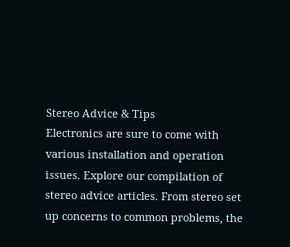Stereo Advice & Tips
Electronics are sure to come with various installation and operation issues. Explore our compilation of stereo advice articles. From stereo set up concerns to common problems, the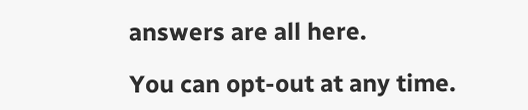answers are all here.

You can opt-out at any time.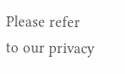Please refer to our privacy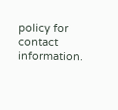policy for contact information.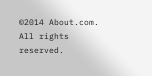©2014 About.com. All rights reserved.